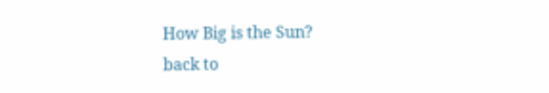How Big is the Sun?
back to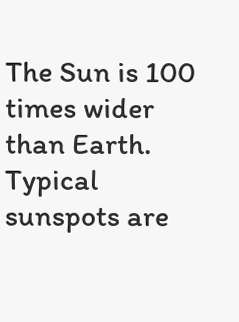The Sun is 100 times wider than Earth. Typical sunspots are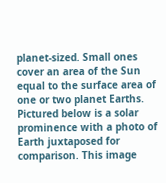planet-sized. Small ones cover an area of the Sun equal to the surface area of one or two planet Earths. Pictured below is a solar prominence with a photo of Earth juxtaposed for comparison. This image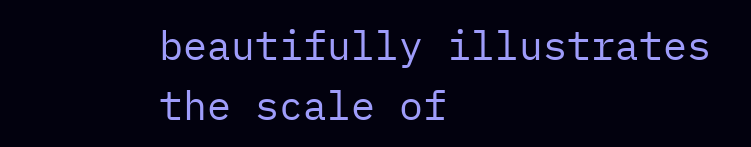beautifully illustrates the scale of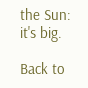the Sun: it's big.

Back to